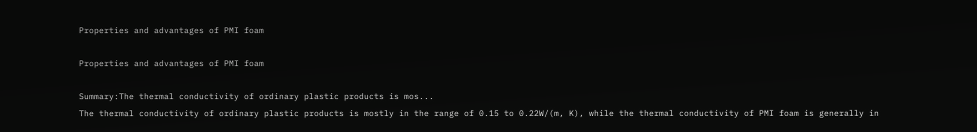Properties and advantages of PMI foam

Properties and advantages of PMI foam

Summary:The thermal conductivity of ordinary plastic products is mos...
The thermal conductivity of ordinary plastic products is mostly in the range of 0.15 to 0.22W/(m, K), while the thermal conductivity of PMI foam is generally in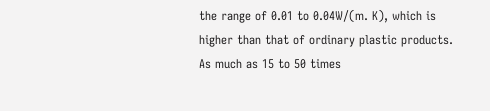the range of 0.01 to 0.04W/(m. K), which is higher than that of ordinary plastic products. As much as 15 to 50 times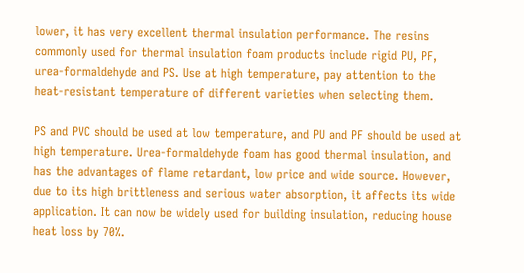lower, it has very excellent thermal insulation performance. The resins commonly used for thermal insulation foam products include rigid PU, PF, urea-formaldehyde and PS. Use at high temperature, pay attention to the heat-resistant temperature of different varieties when selecting them.

PS and PVC should be used at low temperature, and PU and PF should be used at high temperature. Urea-formaldehyde foam has good thermal insulation, and has the advantages of flame retardant, low price and wide source. However, due to its high brittleness and serious water absorption, it affects its wide application. It can now be widely used for building insulation, reducing house heat loss by 70%.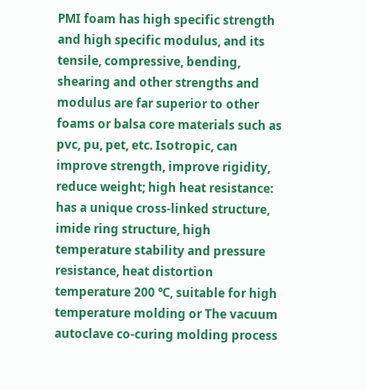PMI foam has high specific strength and high specific modulus, and its tensile, compressive, bending, shearing and other strengths and modulus are far superior to other foams or balsa core materials such as pvc, pu, pet, etc. Isotropic, can improve strength, improve rigidity, reduce weight; high heat resistance: has a unique cross-linked structure, imide ring structure, high temperature stability and pressure resistance, heat distortion temperature 200 ℃, suitable for high temperature molding or The vacuum autoclave co-curing molding process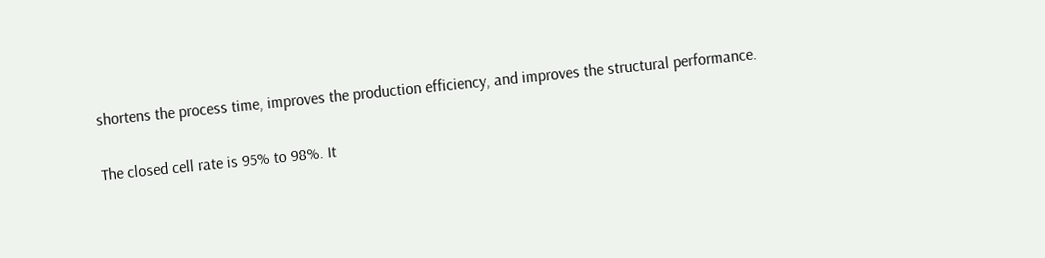shortens the process time, improves the production efficiency, and improves the structural performance.

The closed cell rate is 95% to 98%. It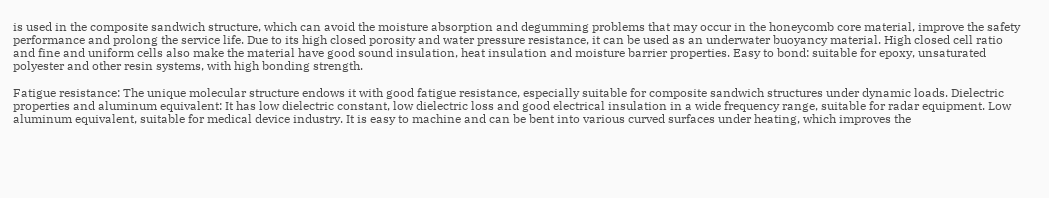is used in the composite sandwich structure, which can avoid the moisture absorption and degumming problems that may occur in the honeycomb core material, improve the safety performance and prolong the service life. Due to its high closed porosity and water pressure resistance, it can be used as an underwater buoyancy material. High closed cell ratio and fine and uniform cells also make the material have good sound insulation, heat insulation and moisture barrier properties. Easy to bond: suitable for epoxy, unsaturated polyester and other resin systems, with high bonding strength.

Fatigue resistance: The unique molecular structure endows it with good fatigue resistance, especially suitable for composite sandwich structures under dynamic loads. Dielectric properties and aluminum equivalent: It has low dielectric constant, low dielectric loss and good electrical insulation in a wide frequency range, suitable for radar equipment. Low aluminum equivalent, suitable for medical device industry. It is easy to machine and can be bent into various curved surfaces under heating, which improves the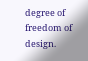degree of freedom of design.